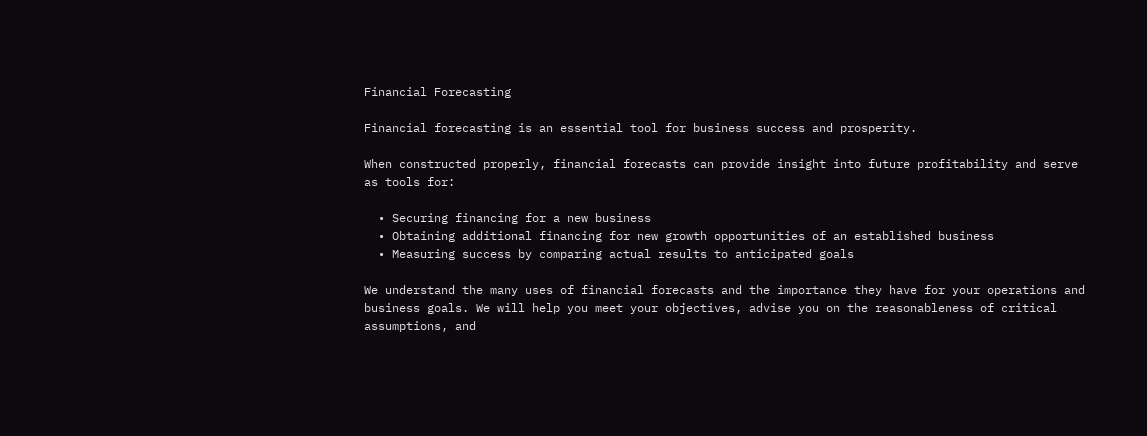Financial Forecasting

Financial forecasting is an essential tool for business success and prosperity.

When constructed properly, financial forecasts can provide insight into future profitability and serve as tools for:

  • Securing financing for a new business
  • Obtaining additional financing for new growth opportunities of an established business
  • Measuring success by comparing actual results to anticipated goals

We understand the many uses of financial forecasts and the importance they have for your operations and business goals. We will help you meet your objectives, advise you on the reasonableness of critical assumptions, and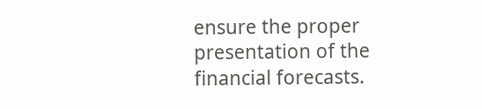ensure the proper presentation of the financial forecasts.